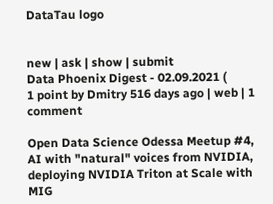DataTau logo


new | ask | show | submit
Data Phoenix Digest - 02.09.2021 (
1 point by Dmitry 516 days ago | web | 1 comment

Open Data Science Odessa Meetup #4, AI with "natural" voices from NVIDIA, deploying NVIDIA Triton at Scale with MIG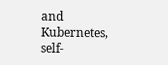and Kubernetes, self-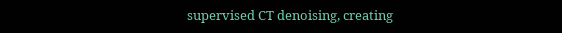supervised CT denoising, creating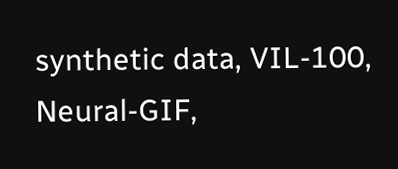synthetic data, VIL-100, Neural-GIF,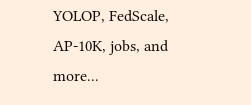YOLOP, FedScale, AP-10K, jobs, and more...